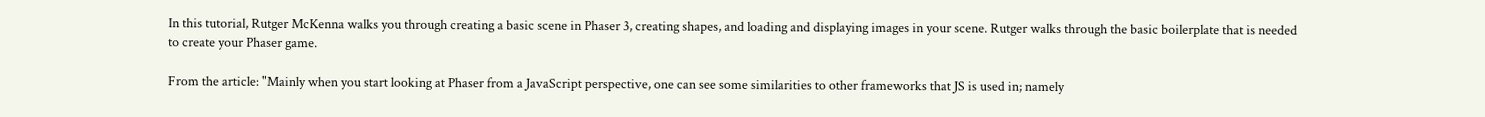In this tutorial, Rutger McKenna walks you through creating a basic scene in Phaser 3, creating shapes, and loading and displaying images in your scene. Rutger walks through the basic boilerplate that is needed to create your Phaser game.

From the article: "Mainly when you start looking at Phaser from a JavaScript perspective, one can see some similarities to other frameworks that JS is used in; namely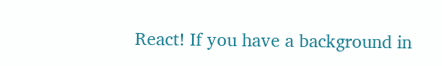React! If you have a background in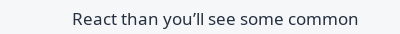React than you’ll see some common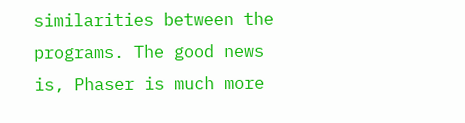similarities between the programs. The good news is, Phaser is much more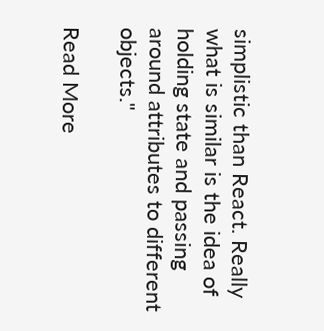simplistic than React. Really what is similar is the idea of holding state and passing around attributes to different objects."

Read More